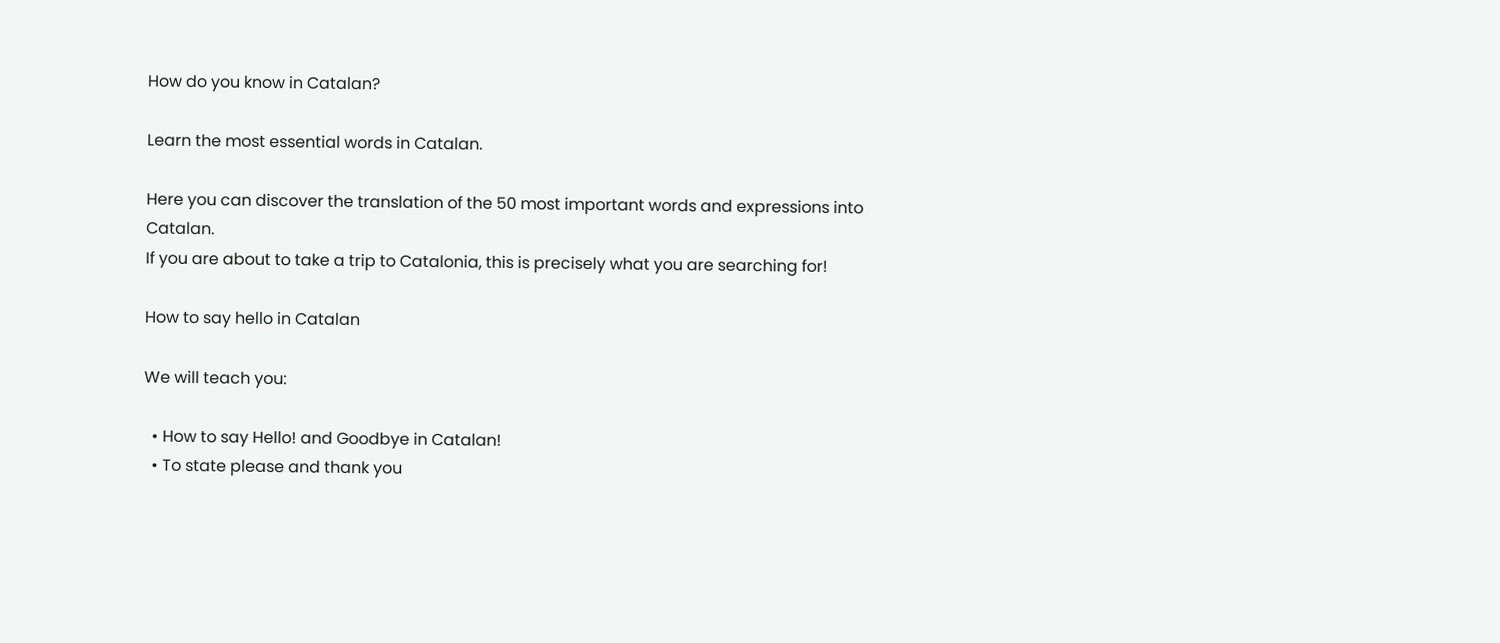How do you know in Catalan?

Learn the most essential words in Catalan.

Here you can discover the translation of the 50 most important words and expressions into Catalan.
If you are about to take a trip to Catalonia, this is precisely what you are searching for!

How to say hello in Catalan

We will teach you:

  • How to say Hello! and Goodbye in Catalan!
  • To state please and thank you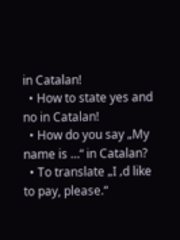in Catalan!
  • How to state yes and no in Catalan!
  • How do you say „My name is …“ in Catalan?
  • To translate „I ‚d like to pay, please.“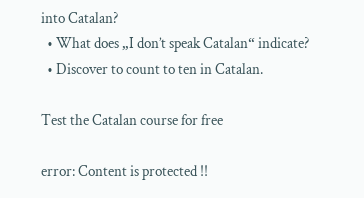into Catalan?
  • What does „I don’t speak Catalan“ indicate?
  • Discover to count to ten in Catalan.

Test the Catalan course for free

error: Content is protected !!